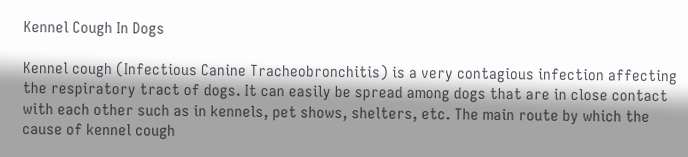Kennel Cough In Dogs

Kennel cough (Infectious Canine Tracheobronchitis) is a very contagious infection affecting the respiratory tract of dogs. It can easily be spread among dogs that are in close contact with each other such as in kennels, pet shows, shelters, etc. The main route by which the cause of kennel cough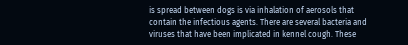is spread between dogs is via inhalation of aerosols that contain the infectious agents. There are several bacteria and viruses that have been implicated in kennel cough. These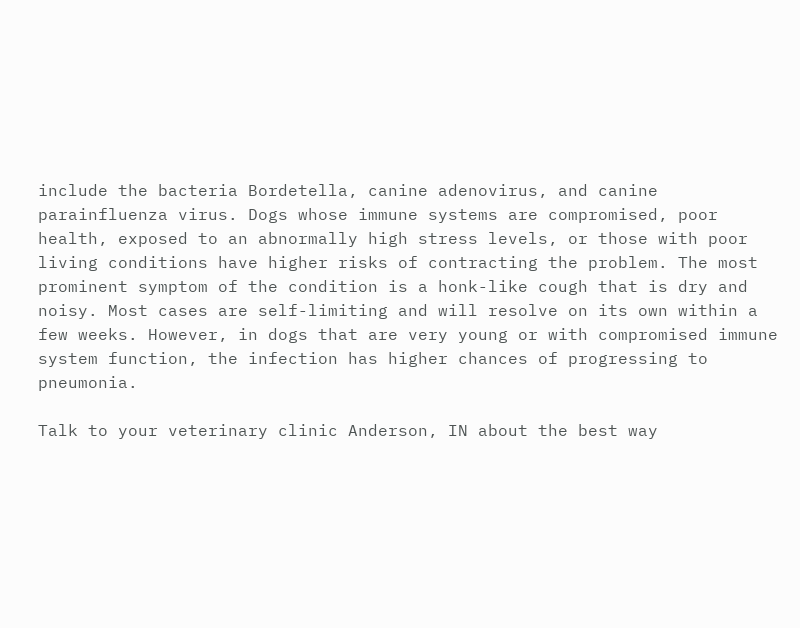include the bacteria Bordetella, canine adenovirus, and canine parainfluenza virus. Dogs whose immune systems are compromised, poor health, exposed to an abnormally high stress levels, or those with poor living conditions have higher risks of contracting the problem. The most prominent symptom of the condition is a honk-like cough that is dry and noisy. Most cases are self-limiting and will resolve on its own within a few weeks. However, in dogs that are very young or with compromised immune system function, the infection has higher chances of progressing to pneumonia.

Talk to your veterinary clinic Anderson, IN about the best way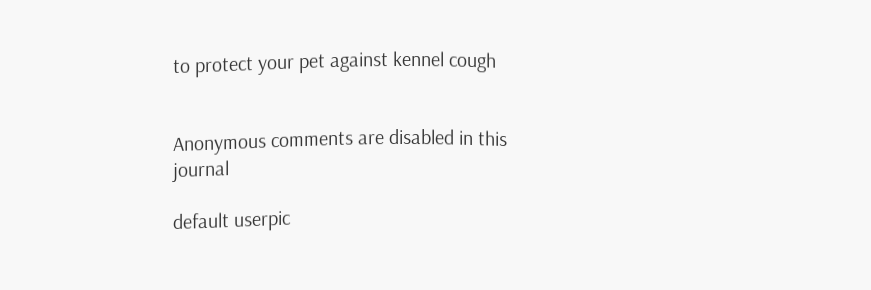to protect your pet against kennel cough


Anonymous comments are disabled in this journal

default userpic